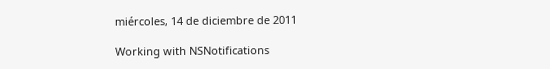miércoles, 14 de diciembre de 2011

Working with NSNotifications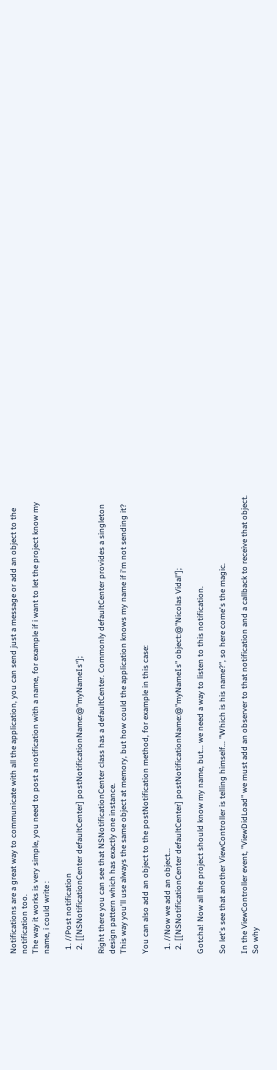Notifications are a great way to communicate with all the application, you can send just a message or add an object to the notification too.
The way it works is very simple, you need to post a notification with a name, for example if i want to let the project know my name, i could write :

  1. //Post notification
  2. [[NSNotificationCenter defaultCenter] postNotificationName:@"myNameIs"];

Right there you can see that NSNotificationCenter class has a defaultCenter. Commonly defaultCenter provides a singleton design pattern which has exactly one instance.
This way you'll use always the same object at memory, but how could the application knows my name if i'm not sending it?

You can also add an object to the postNotification method, for example in this case:

  1. //Now we add an object...
  2. [[NSNotificationCenter defaultCenter] postNotificationName:@"myNameIs" object:@"Nicolas Vidal"];

Gotcha! Now all the project should know my name, but... we need a way to listen to this notification.

So let's see that another ViewController is telling himself... "Which is his name?", so here come's the magic.

In the ViewController event, "ViewDidLoad" we must add an observer to that notification and a callback to receive that object.
So why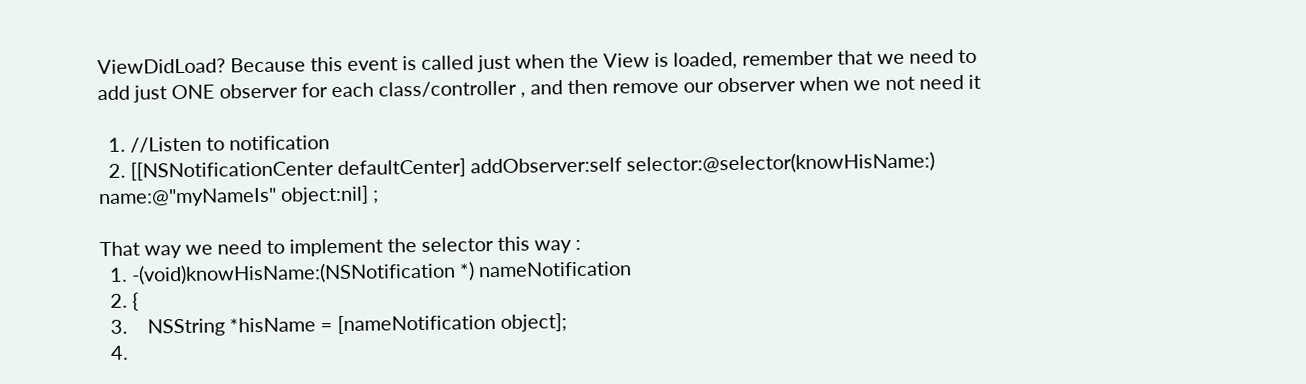ViewDidLoad? Because this event is called just when the View is loaded, remember that we need to add just ONE observer for each class/controller , and then remove our observer when we not need it

  1. //Listen to notification
  2. [[NSNotificationCenter defaultCenter] addObserver:self selector:@selector(knowHisName:) name:@"myNameIs" object:nil] ;

That way we need to implement the selector this way :
  1. -(void)knowHisName:(NSNotification *) nameNotification
  2. {
  3.    NSString *hisName = [nameNotification object];
  4.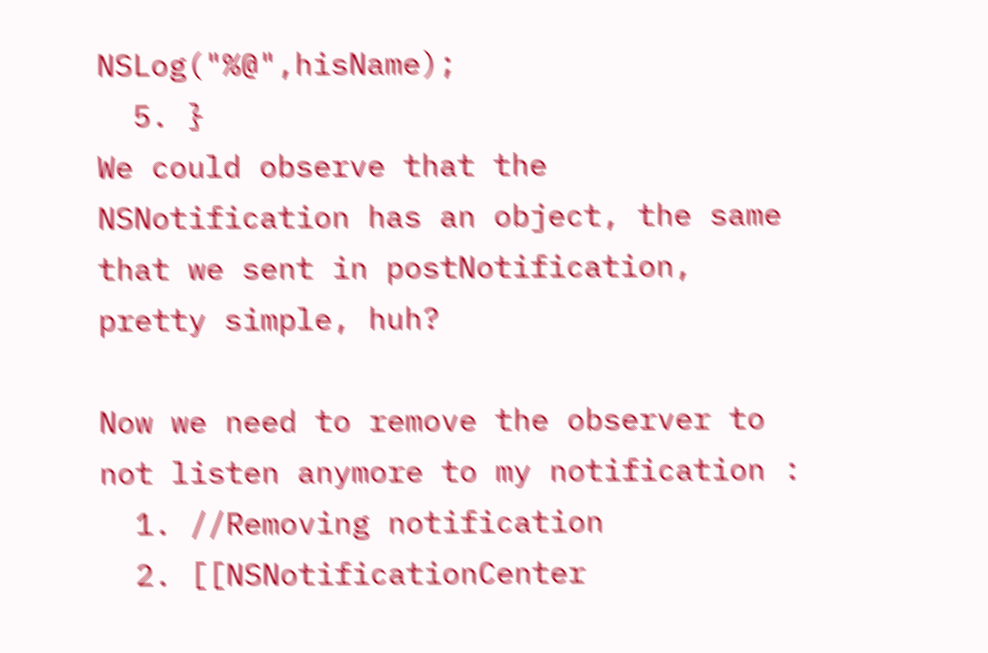NSLog("%@",hisName);
  5. }
We could observe that the NSNotification has an object, the same that we sent in postNotification, pretty simple, huh?

Now we need to remove the observer to not listen anymore to my notification :
  1. //Removing notification
  2. [[NSNotificationCenter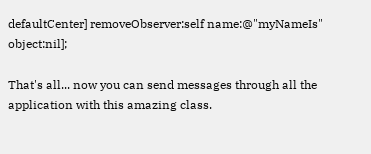defaultCenter] removeObserver:self name:@"myNameIs" object:nil];

That's all... now you can send messages through all the application with this amazing class.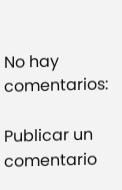No hay comentarios:

Publicar un comentario